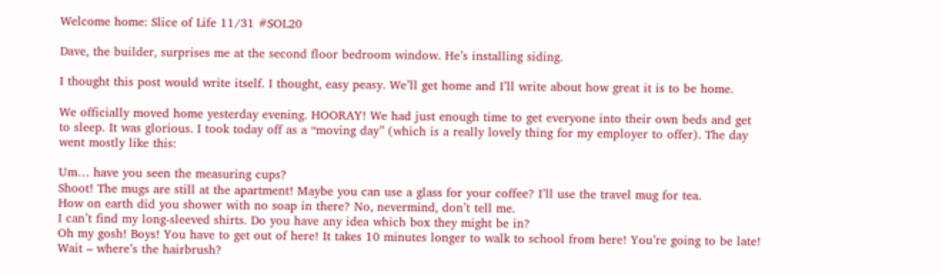Welcome home: Slice of Life 11/31 #SOL20

Dave, the builder, surprises me at the second floor bedroom window. He’s installing siding.

I thought this post would write itself. I thought, easy peasy. We’ll get home and I’ll write about how great it is to be home.

We officially moved home yesterday evening. HOORAY! We had just enough time to get everyone into their own beds and get to sleep. It was glorious. I took today off as a “moving day” (which is a really lovely thing for my employer to offer). The day went mostly like this:

Um… have you seen the measuring cups?
Shoot! The mugs are still at the apartment! Maybe you can use a glass for your coffee? I’ll use the travel mug for tea.
How on earth did you shower with no soap in there? No, nevermind, don’t tell me.
I can’t find my long-sleeved shirts. Do you have any idea which box they might be in?
Oh my gosh! Boys! You have to get out of here! It takes 10 minutes longer to walk to school from here! You’re going to be late!
Wait – where’s the hairbrush?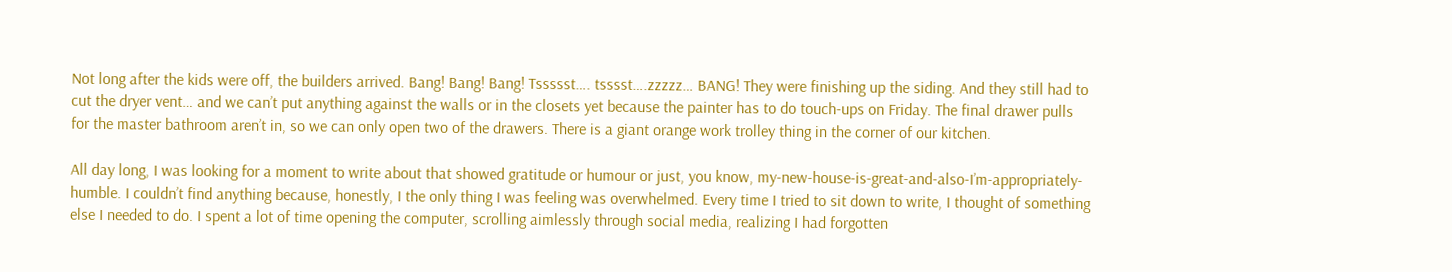Not long after the kids were off, the builders arrived. Bang! Bang! Bang! Tssssst…. tsssst….zzzzz… BANG! They were finishing up the siding. And they still had to cut the dryer vent… and we can’t put anything against the walls or in the closets yet because the painter has to do touch-ups on Friday. The final drawer pulls for the master bathroom aren’t in, so we can only open two of the drawers. There is a giant orange work trolley thing in the corner of our kitchen.

All day long, I was looking for a moment to write about that showed gratitude or humour or just, you know, my-new-house-is-great-and-also-I’m-appropriately-humble. I couldn’t find anything because, honestly, I the only thing I was feeling was overwhelmed. Every time I tried to sit down to write, I thought of something else I needed to do. I spent a lot of time opening the computer, scrolling aimlessly through social media, realizing I had forgotten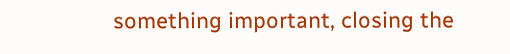something important, closing the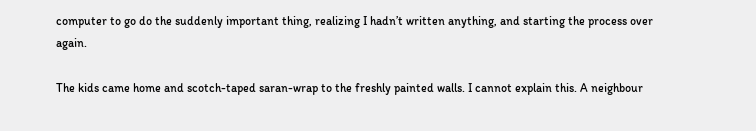computer to go do the suddenly important thing, realizing I hadn’t written anything, and starting the process over again.

The kids came home and scotch-taped saran-wrap to the freshly painted walls. I cannot explain this. A neighbour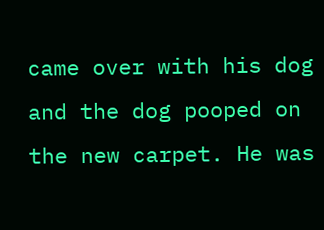came over with his dog and the dog pooped on the new carpet. He was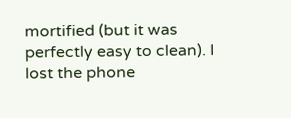mortified (but it was perfectly easy to clean). I lost the phone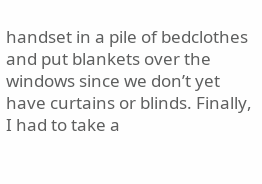handset in a pile of bedclothes and put blankets over the windows since we don’t yet have curtains or blinds. Finally, I had to take a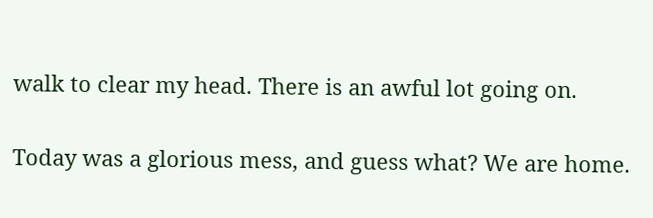walk to clear my head. There is an awful lot going on.

Today was a glorious mess, and guess what? We are home.